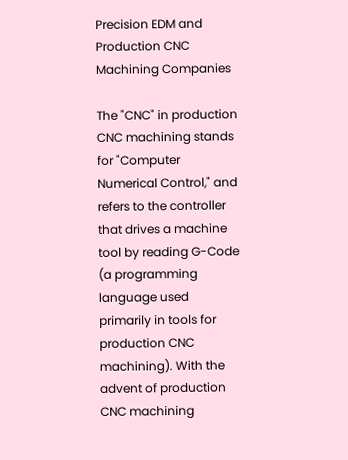Precision EDM and Production CNC Machining Companies

The "CNC" in production CNC machining stands for "Computer Numerical Control," and refers to the controller that drives a machine tool by reading G-Code (a programming language used primarily in tools for production CNC machining). With the advent of production CNC machining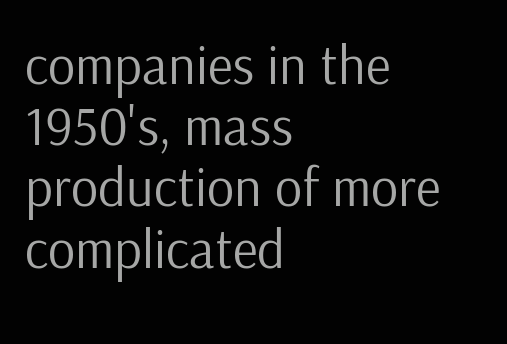companies in the 1950's, mass production of more complicated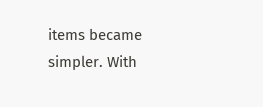items became simpler. With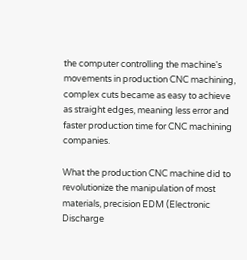the computer controlling the machine's movements in production CNC machining, complex cuts became as easy to achieve as straight edges, meaning less error and faster production time for CNC machining companies.

What the production CNC machine did to revolutionize the manipulation of most materials, precision EDM (Electronic Discharge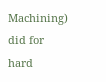Machining) did for hard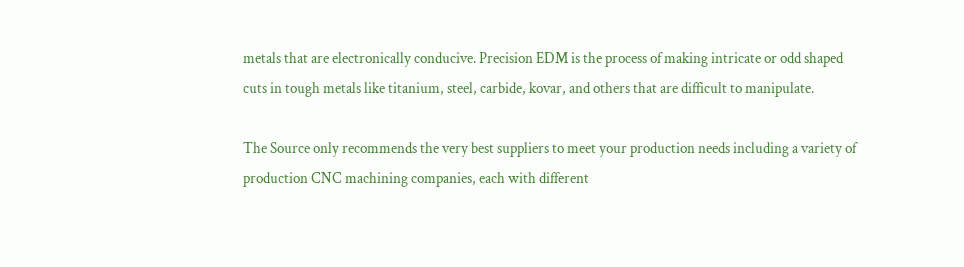metals that are electronically conducive. Precision EDM is the process of making intricate or odd shaped cuts in tough metals like titanium, steel, carbide, kovar, and others that are difficult to manipulate.

The Source only recommends the very best suppliers to meet your production needs including a variety of production CNC machining companies, each with different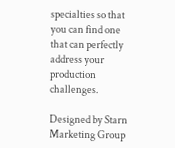specialties so that you can find one that can perfectly address your production challenges.

Designed by Starn Marketing Group